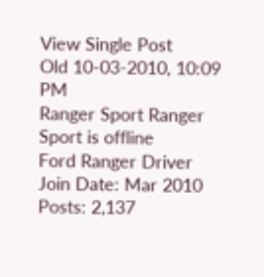View Single Post
Old 10-03-2010, 10:09 PM
Ranger Sport Ranger Sport is offline
Ford Ranger Driver
Join Date: Mar 2010
Posts: 2,137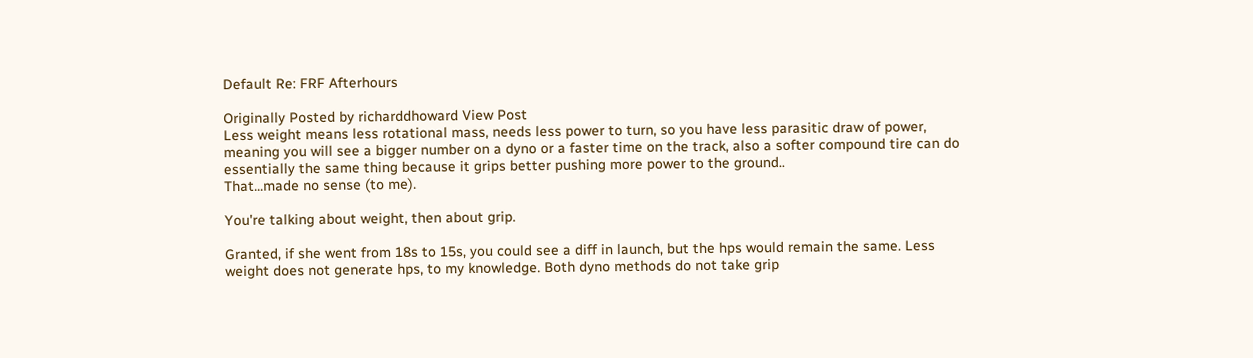Default Re: FRF Afterhours

Originally Posted by richarddhoward View Post
Less weight means less rotational mass, needs less power to turn, so you have less parasitic draw of power, meaning you will see a bigger number on a dyno or a faster time on the track, also a softer compound tire can do essentially the same thing because it grips better pushing more power to the ground..
That...made no sense (to me).

You're talking about weight, then about grip.

Granted, if she went from 18s to 15s, you could see a diff in launch, but the hps would remain the same. Less weight does not generate hps, to my knowledge. Both dyno methods do not take grip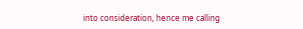into consideration, hence me calling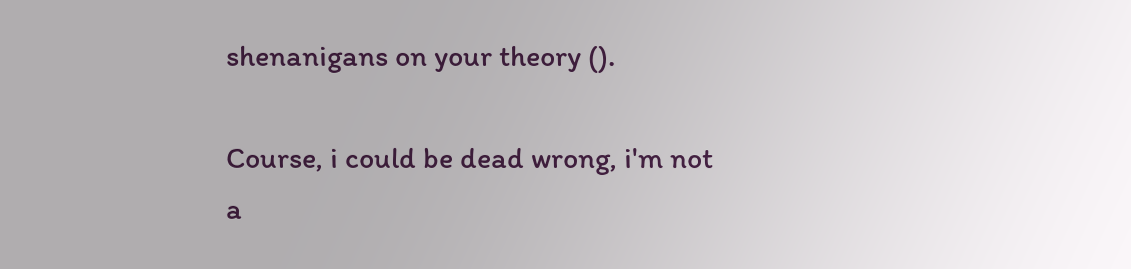shenanigans on your theory ().

Course, i could be dead wrong, i'm not a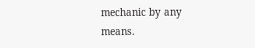mechanic by any means.